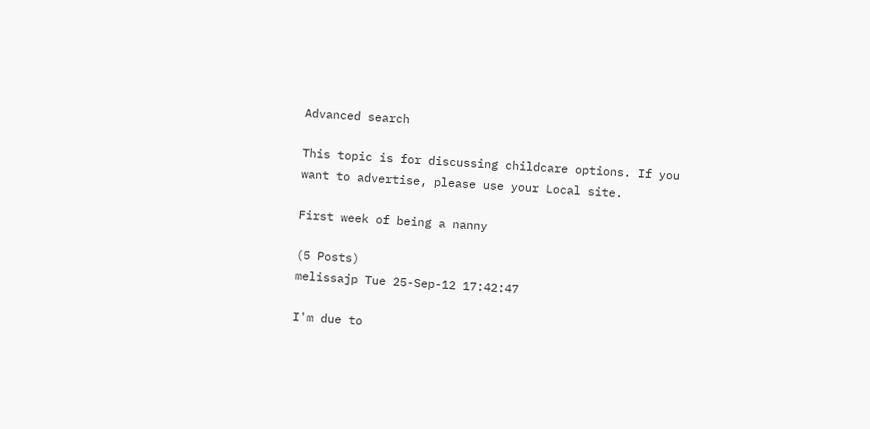Advanced search

This topic is for discussing childcare options. If you want to advertise, please use your Local site.

First week of being a nanny

(5 Posts)
melissajp Tue 25-Sep-12 17:42:47

I'm due to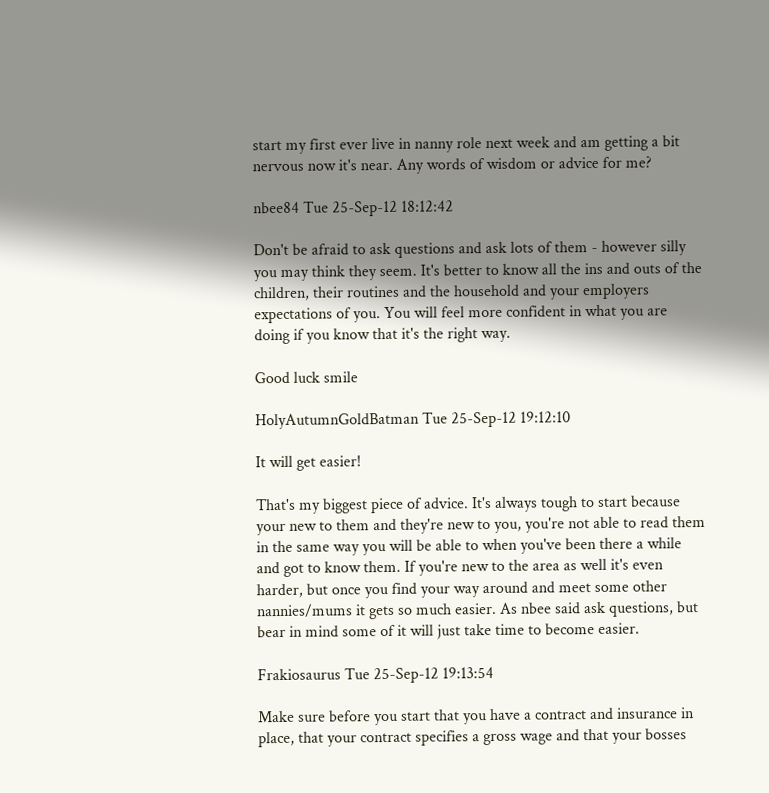start my first ever live in nanny role next week and am getting a bit nervous now it's near. Any words of wisdom or advice for me?

nbee84 Tue 25-Sep-12 18:12:42

Don't be afraid to ask questions and ask lots of them - however silly you may think they seem. It's better to know all the ins and outs of the children, their routines and the household and your employers expectations of you. You will feel more confident in what you are doing if you know that it's the right way.

Good luck smile

HolyAutumnGoldBatman Tue 25-Sep-12 19:12:10

It will get easier!

That's my biggest piece of advice. It's always tough to start because your new to them and they're new to you, you're not able to read them in the same way you will be able to when you've been there a while and got to know them. If you're new to the area as well it's even harder, but once you find your way around and meet some other nannies/mums it gets so much easier. As nbee said ask questions, but bear in mind some of it will just take time to become easier.

Frakiosaurus Tue 25-Sep-12 19:13:54

Make sure before you start that you have a contract and insurance in place, that your contract specifies a gross wage and that your bosses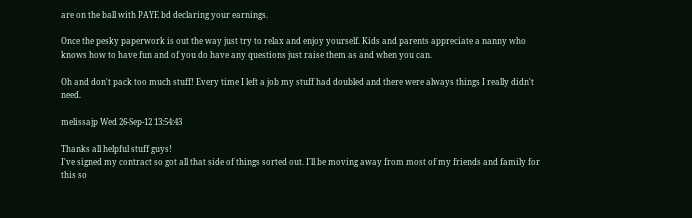are on the ball with PAYE bd declaring your earnings.

Once the pesky paperwork is out the way just try to relax and enjoy yourself. Kids and parents appreciate a nanny who knows how to have fun and of you do have any questions just raise them as and when you can.

Oh and don't pack too much stuff! Every time I left a job my stuff had doubled and there were always things I really didn't need.

melissajp Wed 26-Sep-12 13:54:43

Thanks all helpful stuff guys!
I've signed my contract so got all that side of things sorted out. I'll be moving away from most of my friends and family for this so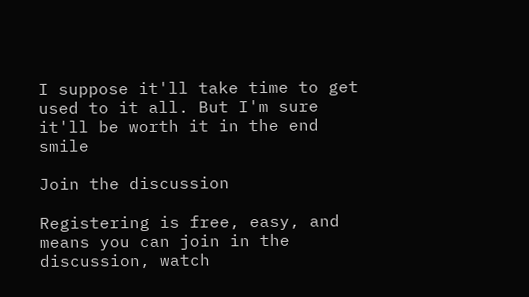I suppose it'll take time to get used to it all. But I'm sure it'll be worth it in the end smile

Join the discussion

Registering is free, easy, and means you can join in the discussion, watch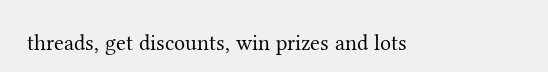threads, get discounts, win prizes and lots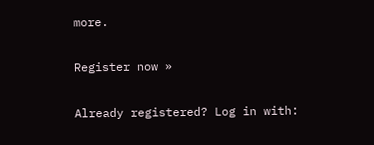more.

Register now »

Already registered? Log in with: